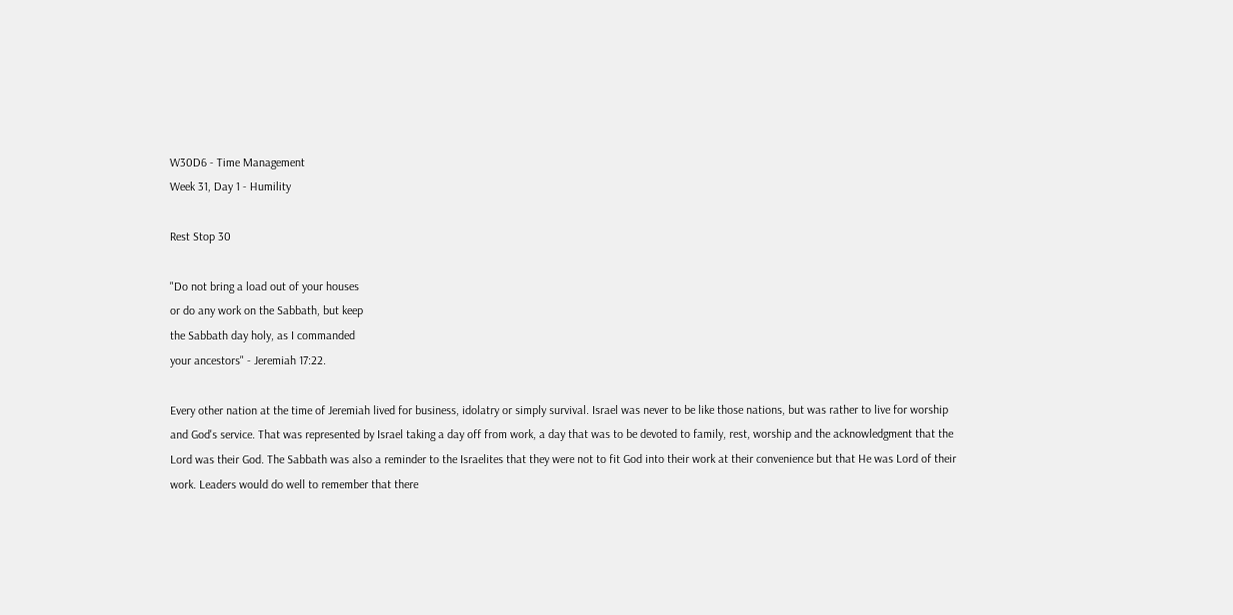W30D6 - Time Management
Week 31, Day 1 - Humility

Rest Stop 30

"Do not bring a load out of your houses
or do any work on the Sabbath, but keep
the Sabbath day holy, as I commanded
your ancestors" - Jeremiah 17:22.

Every other nation at the time of Jeremiah lived for business, idolatry or simply survival. Israel was never to be like those nations, but was rather to live for worship and God's service. That was represented by Israel taking a day off from work, a day that was to be devoted to family, rest, worship and the acknowledgment that the Lord was their God. The Sabbath was also a reminder to the Israelites that they were not to fit God into their work at their convenience but that He was Lord of their work. Leaders would do well to remember that there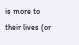is more to their lives (or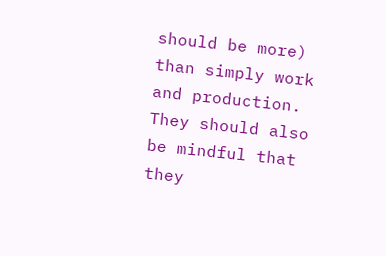should be more) than simply work and production. They should also be mindful that they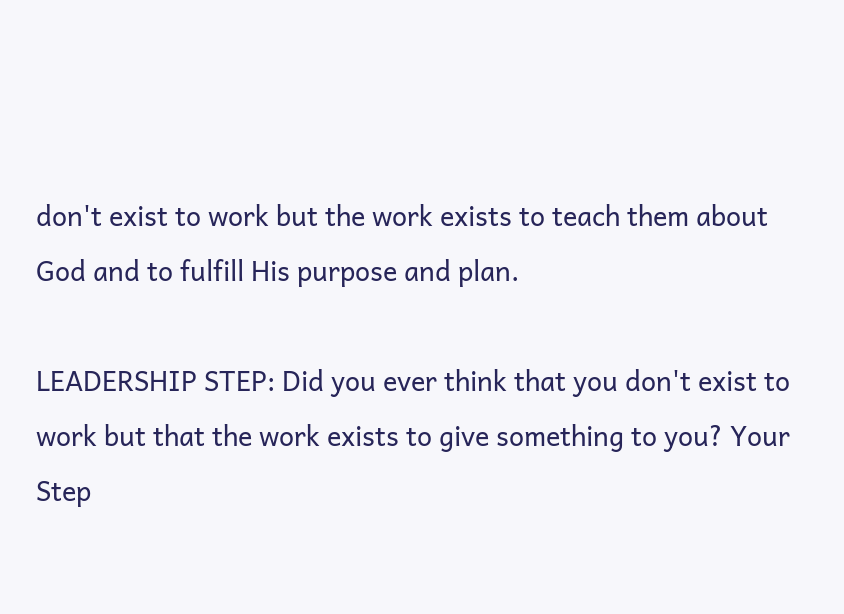don't exist to work but the work exists to teach them about God and to fulfill His purpose and plan.

LEADERSHIP STEP: Did you ever think that you don't exist to work but that the work exists to give something to you? Your Step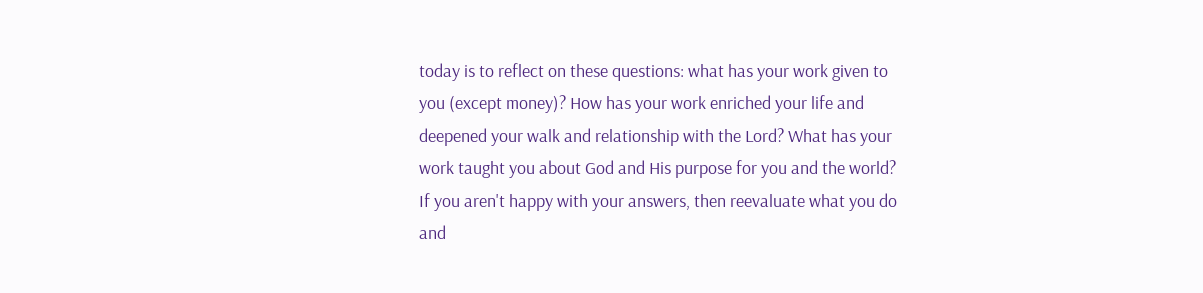today is to reflect on these questions: what has your work given to you (except money)? How has your work enriched your life and deepened your walk and relationship with the Lord? What has your work taught you about God and His purpose for you and the world? If you aren't happy with your answers, then reevaluate what you do and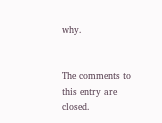why.


The comments to this entry are closed.